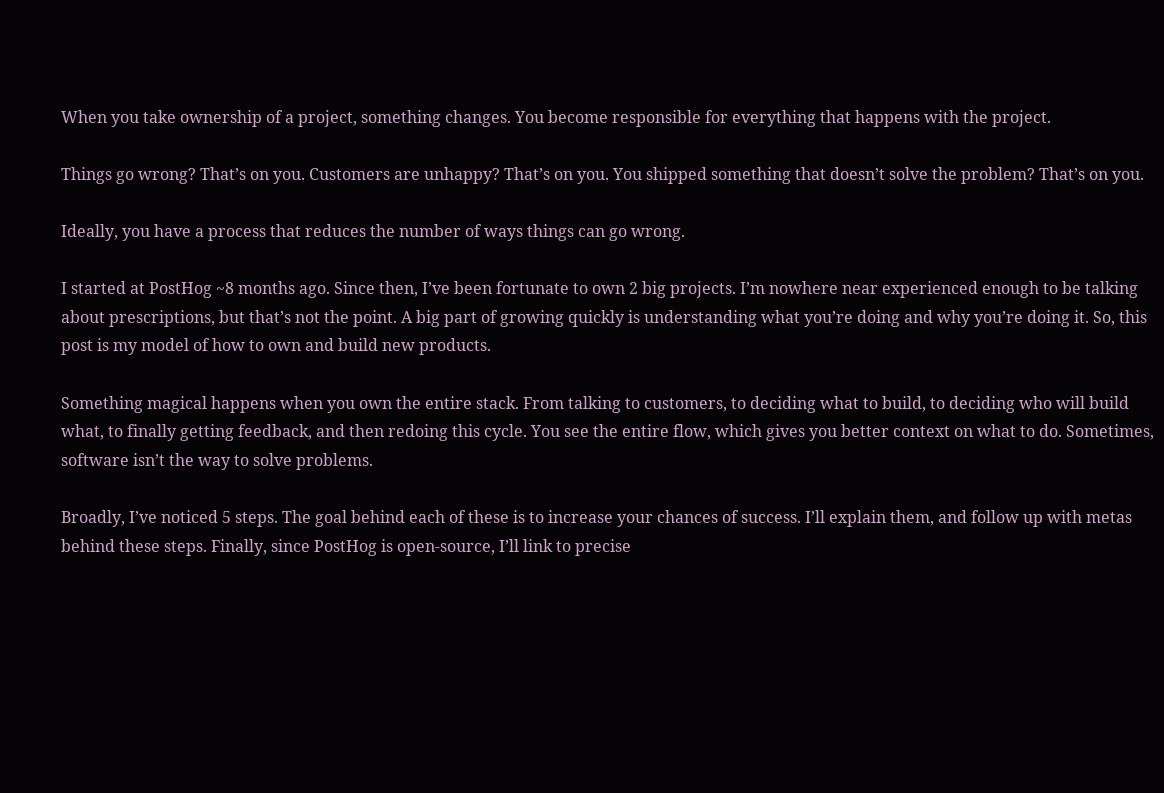When you take ownership of a project, something changes. You become responsible for everything that happens with the project.

Things go wrong? That’s on you. Customers are unhappy? That’s on you. You shipped something that doesn’t solve the problem? That’s on you.

Ideally, you have a process that reduces the number of ways things can go wrong.

I started at PostHog ~8 months ago. Since then, I’ve been fortunate to own 2 big projects. I’m nowhere near experienced enough to be talking about prescriptions, but that’s not the point. A big part of growing quickly is understanding what you’re doing and why you’re doing it. So, this post is my model of how to own and build new products.

Something magical happens when you own the entire stack. From talking to customers, to deciding what to build, to deciding who will build what, to finally getting feedback, and then redoing this cycle. You see the entire flow, which gives you better context on what to do. Sometimes, software isn’t the way to solve problems.

Broadly, I’ve noticed 5 steps. The goal behind each of these is to increase your chances of success. I’ll explain them, and follow up with metas behind these steps. Finally, since PostHog is open-source, I’ll link to precise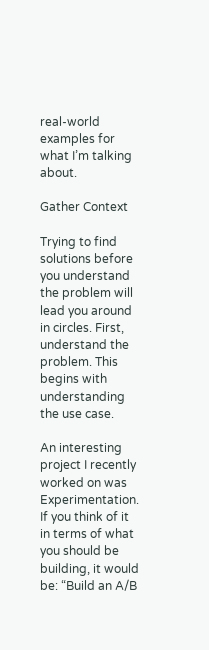real-world examples for what I’m talking about.

Gather Context

Trying to find solutions before you understand the problem will lead you around in circles. First, understand the problem. This begins with understanding the use case.

An interesting project I recently worked on was Experimentation. If you think of it in terms of what you should be building, it would be: “Build an A/B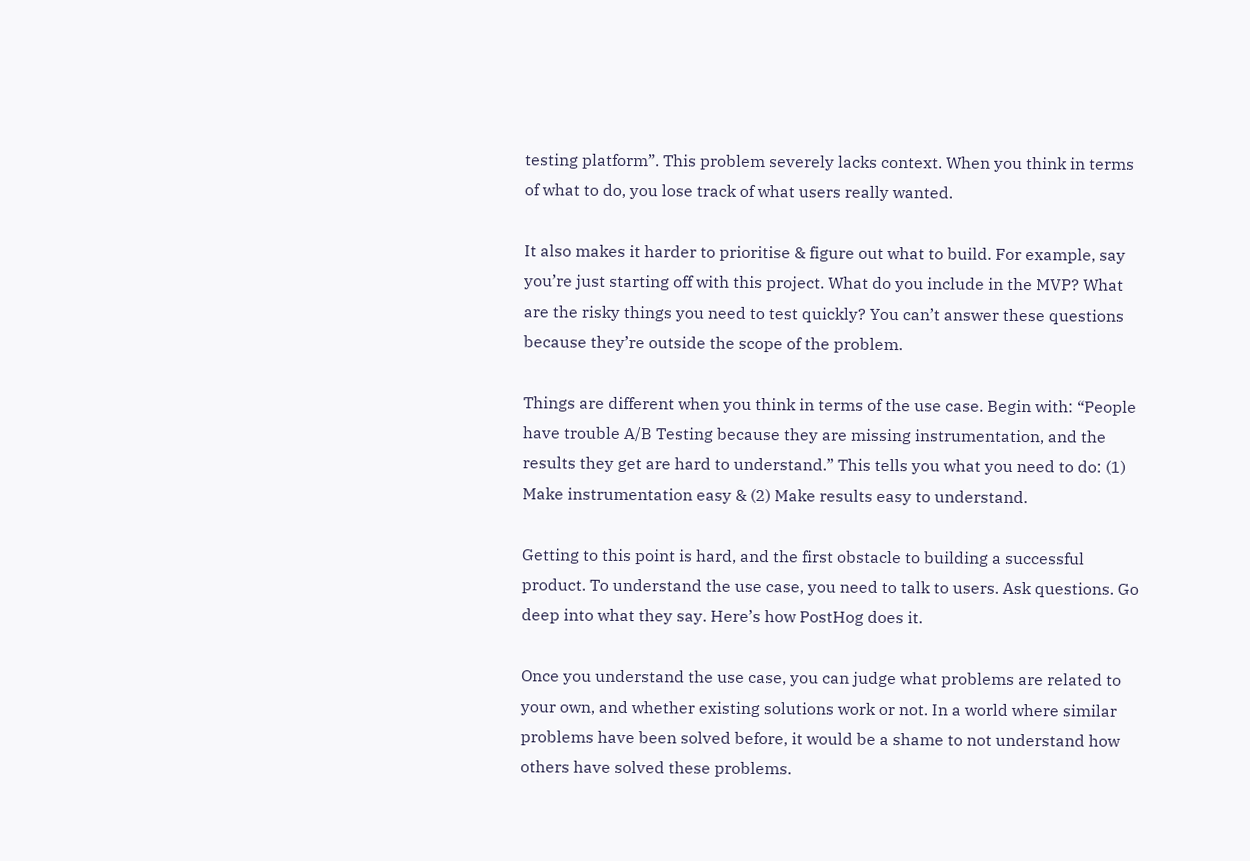testing platform”. This problem severely lacks context. When you think in terms of what to do, you lose track of what users really wanted.

It also makes it harder to prioritise & figure out what to build. For example, say you’re just starting off with this project. What do you include in the MVP? What are the risky things you need to test quickly? You can’t answer these questions because they’re outside the scope of the problem.

Things are different when you think in terms of the use case. Begin with: “People have trouble A/B Testing because they are missing instrumentation, and the results they get are hard to understand.” This tells you what you need to do: (1) Make instrumentation easy & (2) Make results easy to understand.

Getting to this point is hard, and the first obstacle to building a successful product. To understand the use case, you need to talk to users. Ask questions. Go deep into what they say. Here’s how PostHog does it.

Once you understand the use case, you can judge what problems are related to your own, and whether existing solutions work or not. In a world where similar problems have been solved before, it would be a shame to not understand how others have solved these problems.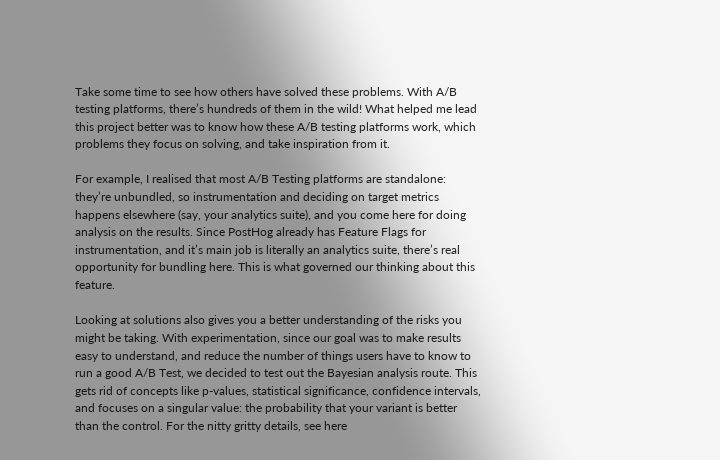Take some time to see how others have solved these problems. With A/B testing platforms, there’s hundreds of them in the wild! What helped me lead this project better was to know how these A/B testing platforms work, which problems they focus on solving, and take inspiration from it.

For example, I realised that most A/B Testing platforms are standalone: they’re unbundled, so instrumentation and deciding on target metrics happens elsewhere (say, your analytics suite), and you come here for doing analysis on the results. Since PostHog already has Feature Flags for instrumentation, and it’s main job is literally an analytics suite, there’s real opportunity for bundling here. This is what governed our thinking about this feature.

Looking at solutions also gives you a better understanding of the risks you might be taking. With experimentation, since our goal was to make results easy to understand, and reduce the number of things users have to know to run a good A/B Test, we decided to test out the Bayesian analysis route. This gets rid of concepts like p-values, statistical significance, confidence intervals, and focuses on a singular value: the probability that your variant is better than the control. For the nitty gritty details, see here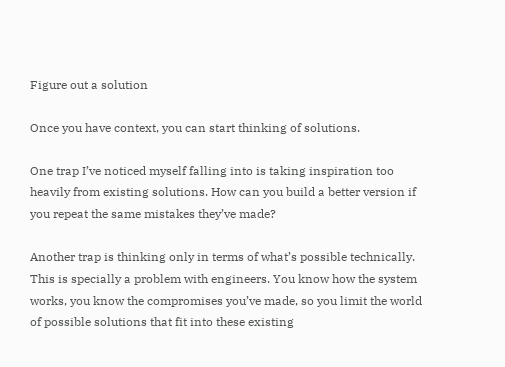Figure out a solution

Once you have context, you can start thinking of solutions.

One trap I’ve noticed myself falling into is taking inspiration too heavily from existing solutions. How can you build a better version if you repeat the same mistakes they’ve made?

Another trap is thinking only in terms of what’s possible technically. This is specially a problem with engineers. You know how the system works, you know the compromises you’ve made, so you limit the world of possible solutions that fit into these existing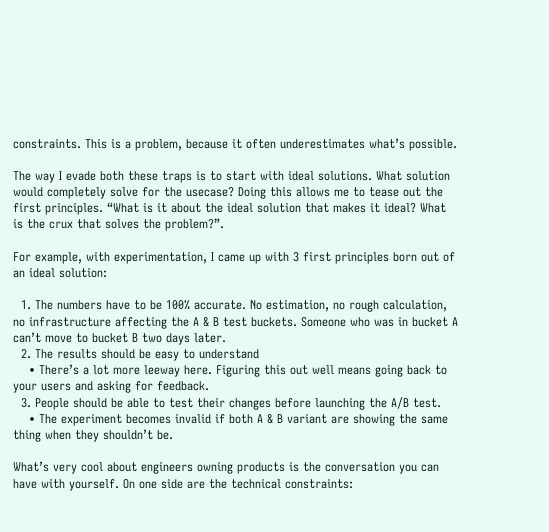constraints. This is a problem, because it often underestimates what’s possible.

The way I evade both these traps is to start with ideal solutions. What solution would completely solve for the usecase? Doing this allows me to tease out the first principles. “What is it about the ideal solution that makes it ideal? What is the crux that solves the problem?”.

For example, with experimentation, I came up with 3 first principles born out of an ideal solution:

  1. The numbers have to be 100% accurate. No estimation, no rough calculation, no infrastructure affecting the A & B test buckets. Someone who was in bucket A can’t move to bucket B two days later.
  2. The results should be easy to understand
    • There’s a lot more leeway here. Figuring this out well means going back to your users and asking for feedback.
  3. People should be able to test their changes before launching the A/B test.
    • The experiment becomes invalid if both A & B variant are showing the same thing when they shouldn’t be.

What’s very cool about engineers owning products is the conversation you can have with yourself. On one side are the technical constraints: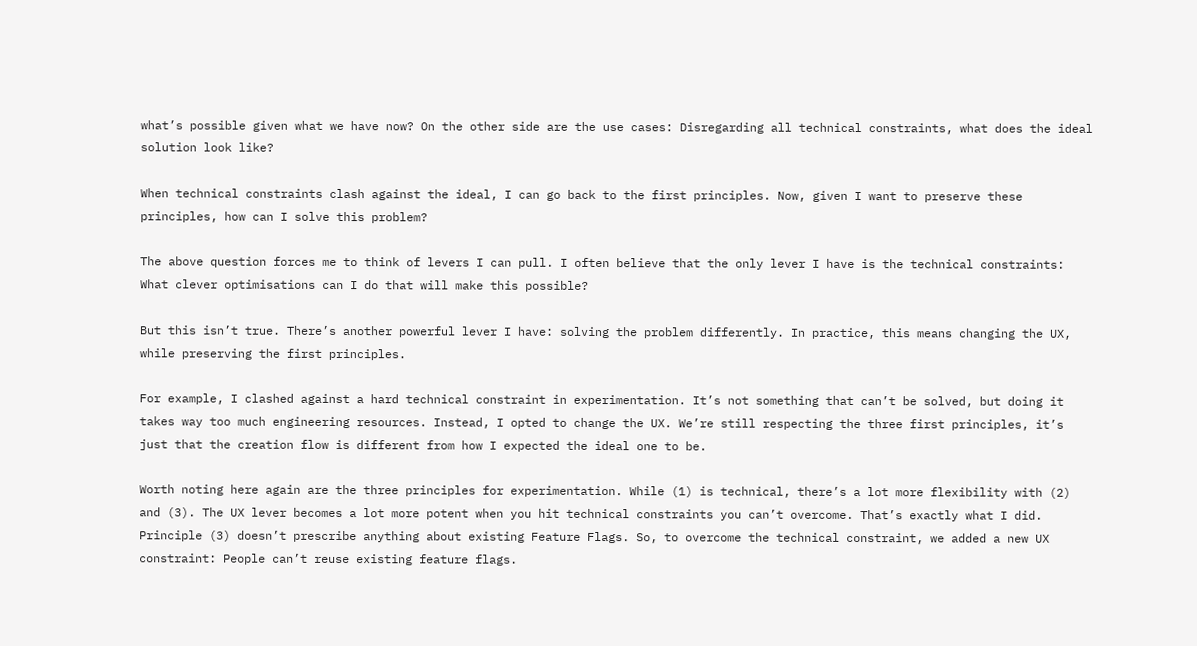what’s possible given what we have now? On the other side are the use cases: Disregarding all technical constraints, what does the ideal solution look like?

When technical constraints clash against the ideal, I can go back to the first principles. Now, given I want to preserve these principles, how can I solve this problem?

The above question forces me to think of levers I can pull. I often believe that the only lever I have is the technical constraints: What clever optimisations can I do that will make this possible?

But this isn’t true. There’s another powerful lever I have: solving the problem differently. In practice, this means changing the UX, while preserving the first principles.

For example, I clashed against a hard technical constraint in experimentation. It’s not something that can’t be solved, but doing it takes way too much engineering resources. Instead, I opted to change the UX. We’re still respecting the three first principles, it’s just that the creation flow is different from how I expected the ideal one to be.

Worth noting here again are the three principles for experimentation. While (1) is technical, there’s a lot more flexibility with (2) and (3). The UX lever becomes a lot more potent when you hit technical constraints you can’t overcome. That’s exactly what I did. Principle (3) doesn’t prescribe anything about existing Feature Flags. So, to overcome the technical constraint, we added a new UX constraint: People can’t reuse existing feature flags.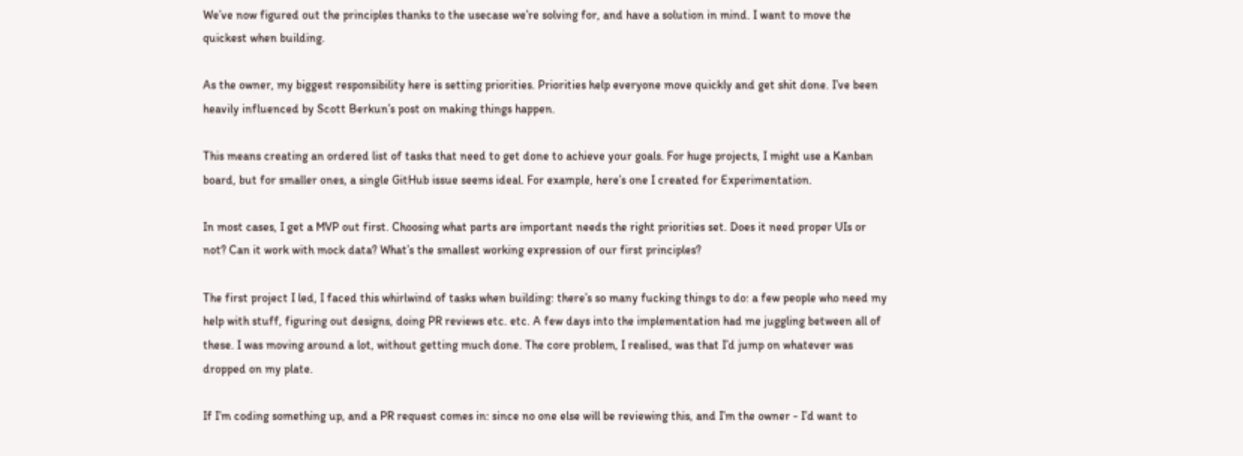We’ve now figured out the principles thanks to the usecase we’re solving for, and have a solution in mind. I want to move the quickest when building.

As the owner, my biggest responsibility here is setting priorities. Priorities help everyone move quickly and get shit done. I’ve been heavily influenced by Scott Berkun’s post on making things happen.

This means creating an ordered list of tasks that need to get done to achieve your goals. For huge projects, I might use a Kanban board, but for smaller ones, a single GitHub issue seems ideal. For example, here’s one I created for Experimentation.

In most cases, I get a MVP out first. Choosing what parts are important needs the right priorities set. Does it need proper UIs or not? Can it work with mock data? What’s the smallest working expression of our first principles?

The first project I led, I faced this whirlwind of tasks when building: there’s so many fucking things to do: a few people who need my help with stuff, figuring out designs, doing PR reviews etc. etc. A few days into the implementation had me juggling between all of these. I was moving around a lot, without getting much done. The core problem, I realised, was that I’d jump on whatever was dropped on my plate.

If I’m coding something up, and a PR request comes in: since no one else will be reviewing this, and I’m the owner - I’d want to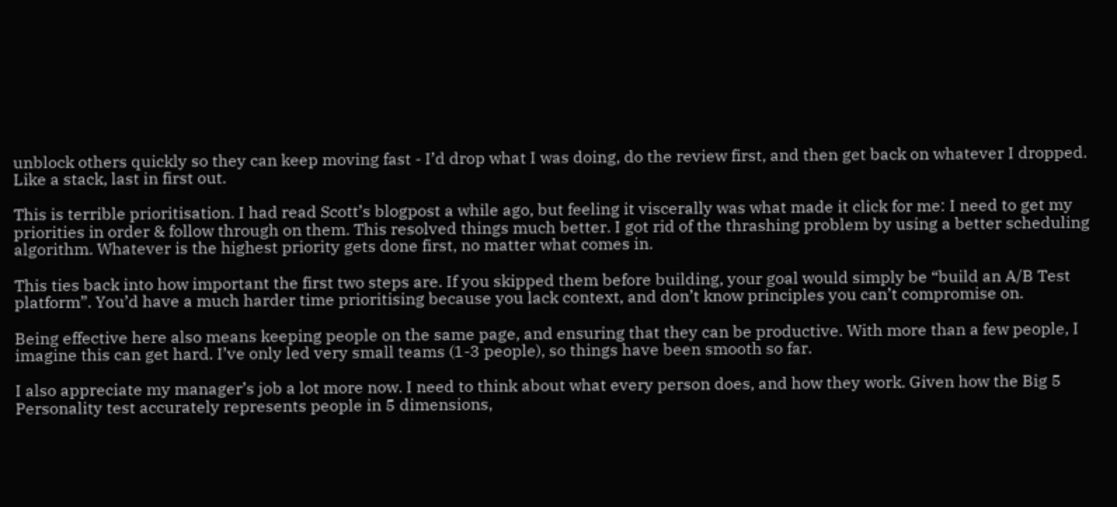unblock others quickly so they can keep moving fast - I’d drop what I was doing, do the review first, and then get back on whatever I dropped. Like a stack, last in first out.

This is terrible prioritisation. I had read Scott’s blogpost a while ago, but feeling it viscerally was what made it click for me: I need to get my priorities in order & follow through on them. This resolved things much better. I got rid of the thrashing problem by using a better scheduling algorithm. Whatever is the highest priority gets done first, no matter what comes in.

This ties back into how important the first two steps are. If you skipped them before building, your goal would simply be “build an A/B Test platform”. You’d have a much harder time prioritising because you lack context, and don’t know principles you can’t compromise on.

Being effective here also means keeping people on the same page, and ensuring that they can be productive. With more than a few people, I imagine this can get hard. I’ve only led very small teams (1-3 people), so things have been smooth so far.

I also appreciate my manager’s job a lot more now. I need to think about what every person does, and how they work. Given how the Big 5 Personality test accurately represents people in 5 dimensions,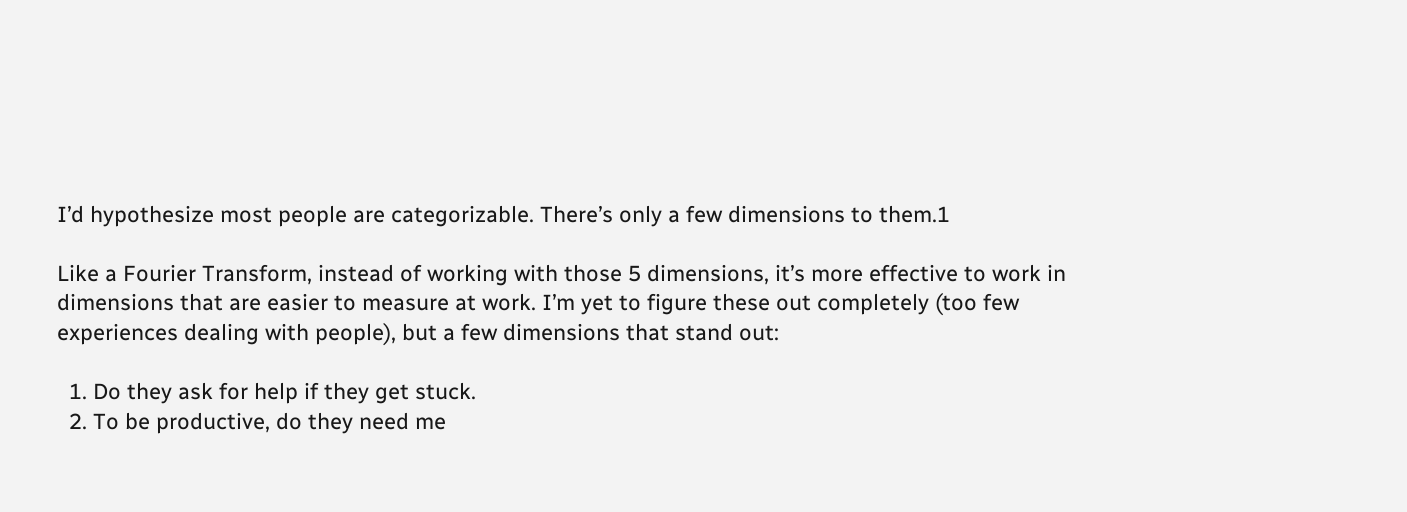I’d hypothesize most people are categorizable. There’s only a few dimensions to them.1

Like a Fourier Transform, instead of working with those 5 dimensions, it’s more effective to work in dimensions that are easier to measure at work. I’m yet to figure these out completely (too few experiences dealing with people), but a few dimensions that stand out:

  1. Do they ask for help if they get stuck.
  2. To be productive, do they need me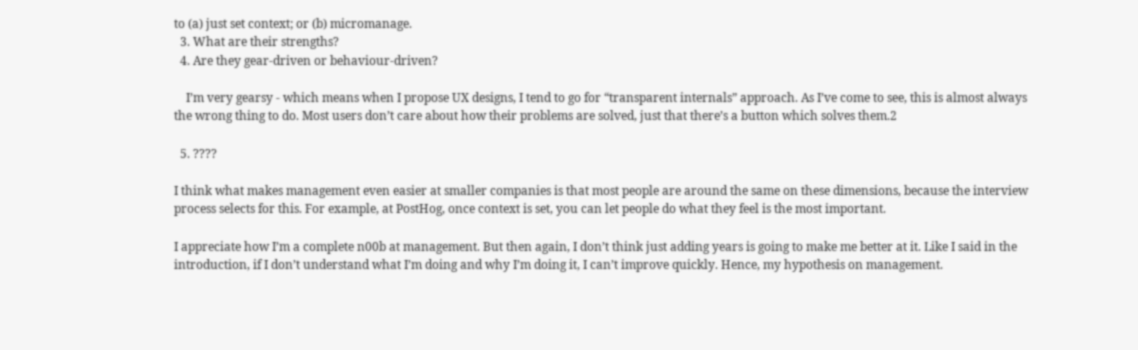to (a) just set context; or (b) micromanage.
  3. What are their strengths?
  4. Are they gear-driven or behaviour-driven?

    I’m very gearsy - which means when I propose UX designs, I tend to go for “transparent internals” approach. As I’ve come to see, this is almost always the wrong thing to do. Most users don’t care about how their problems are solved, just that there’s a button which solves them.2

  5. ????

I think what makes management even easier at smaller companies is that most people are around the same on these dimensions, because the interview process selects for this. For example, at PostHog, once context is set, you can let people do what they feel is the most important.

I appreciate how I’m a complete n00b at management. But then again, I don’t think just adding years is going to make me better at it. Like I said in the introduction, if I don’t understand what I’m doing and why I’m doing it, I can’t improve quickly. Hence, my hypothesis on management.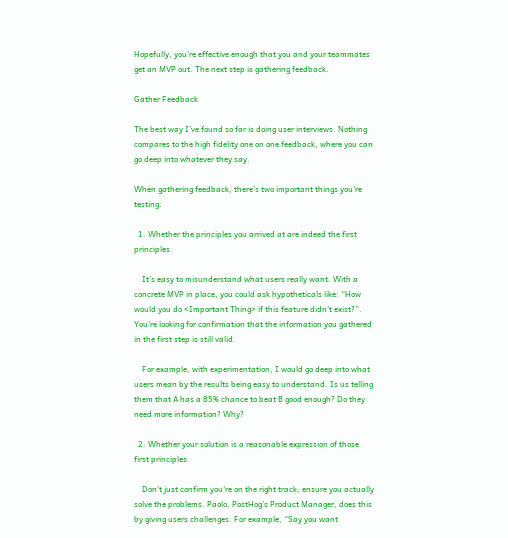Hopefully, you’re effective enough that you and your teammates get an MVP out. The next step is gathering feedback.

Gather Feedback

The best way I’ve found so far is doing user interviews. Nothing compares to the high fidelity one on one feedback, where you can go deep into whatever they say.

When gathering feedback, there’s two important things you’re testing:

  1. Whether the principles you arrived at are indeed the first principles.

    It’s easy to misunderstand what users really want. With a concrete MVP in place, you could ask hypotheticals like: “How would you do <Important Thing> if this feature didn’t exist?”. You’re looking for confirmation that the information you gathered in the first step is still valid.

    For example, with experimentation, I would go deep into what users mean by the results being easy to understand. Is us telling them that A has a 85% chance to beat B good enough? Do they need more information? Why?

  2. Whether your solution is a reasonable expression of those first principles.

    Don’t just confirm you’re on the right track; ensure you actually solve the problems. Paolo, PostHog’s Product Manager, does this by giving users challenges. For example, “Say you want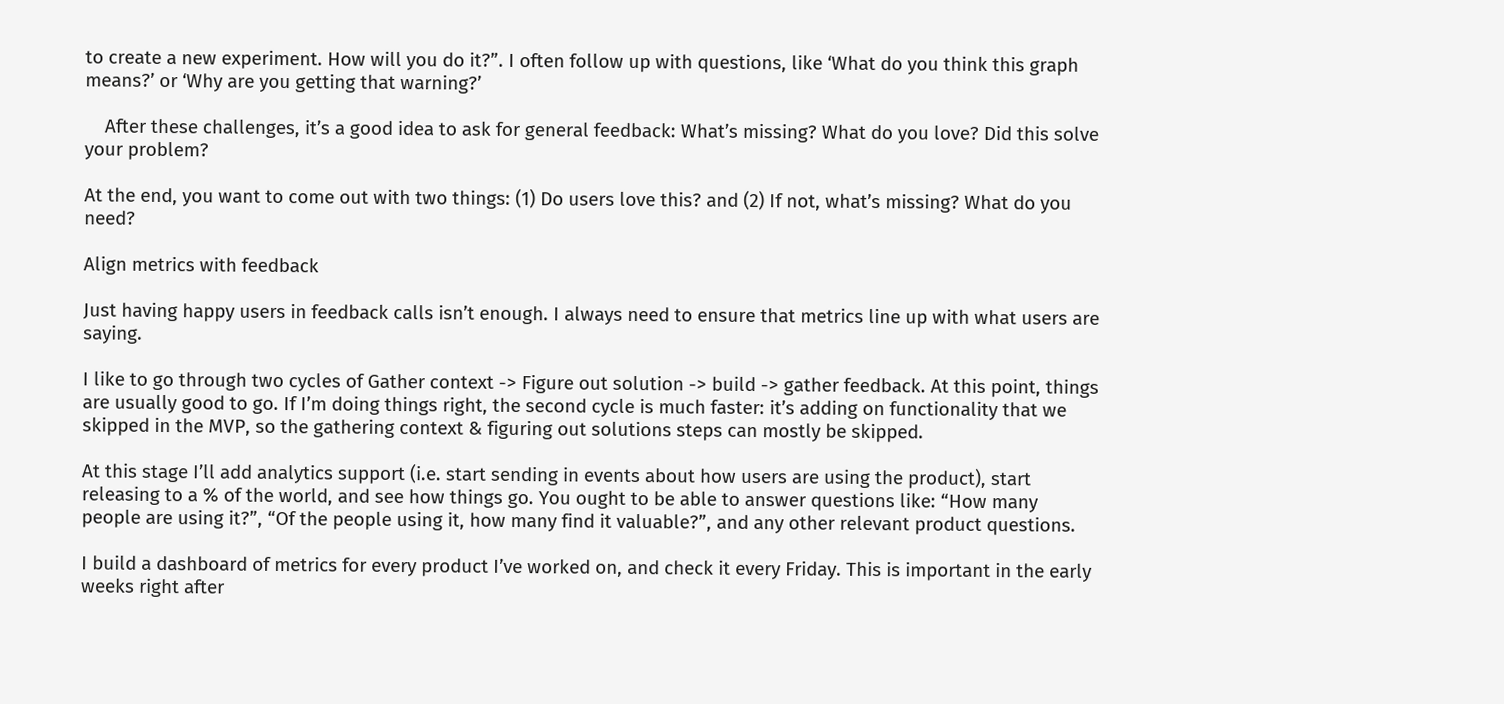to create a new experiment. How will you do it?”. I often follow up with questions, like ‘What do you think this graph means?’ or ‘Why are you getting that warning?’

    After these challenges, it’s a good idea to ask for general feedback: What’s missing? What do you love? Did this solve your problem?

At the end, you want to come out with two things: (1) Do users love this? and (2) If not, what’s missing? What do you need?

Align metrics with feedback

Just having happy users in feedback calls isn’t enough. I always need to ensure that metrics line up with what users are saying.

I like to go through two cycles of Gather context -> Figure out solution -> build -> gather feedback. At this point, things are usually good to go. If I’m doing things right, the second cycle is much faster: it’s adding on functionality that we skipped in the MVP, so the gathering context & figuring out solutions steps can mostly be skipped.

At this stage I’ll add analytics support (i.e. start sending in events about how users are using the product), start releasing to a % of the world, and see how things go. You ought to be able to answer questions like: “How many people are using it?”, “Of the people using it, how many find it valuable?”, and any other relevant product questions.

I build a dashboard of metrics for every product I’ve worked on, and check it every Friday. This is important in the early weeks right after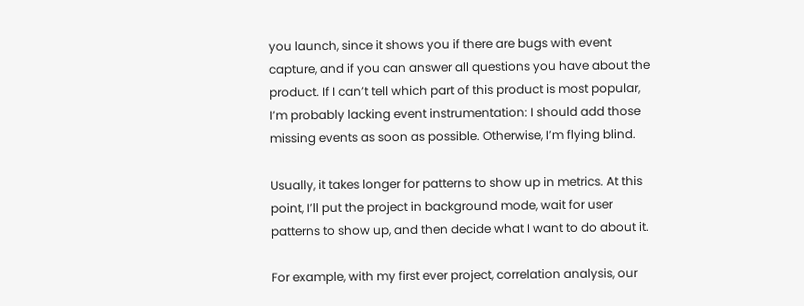you launch, since it shows you if there are bugs with event capture, and if you can answer all questions you have about the product. If I can’t tell which part of this product is most popular, I’m probably lacking event instrumentation: I should add those missing events as soon as possible. Otherwise, I’m flying blind.

Usually, it takes longer for patterns to show up in metrics. At this point, I’ll put the project in background mode, wait for user patterns to show up, and then decide what I want to do about it.

For example, with my first ever project, correlation analysis, our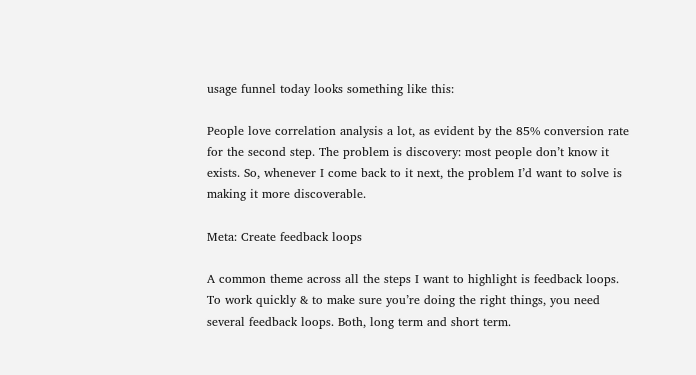usage funnel today looks something like this:

People love correlation analysis a lot, as evident by the 85% conversion rate for the second step. The problem is discovery: most people don’t know it exists. So, whenever I come back to it next, the problem I’d want to solve is making it more discoverable.

Meta: Create feedback loops

A common theme across all the steps I want to highlight is feedback loops. To work quickly & to make sure you’re doing the right things, you need several feedback loops. Both, long term and short term.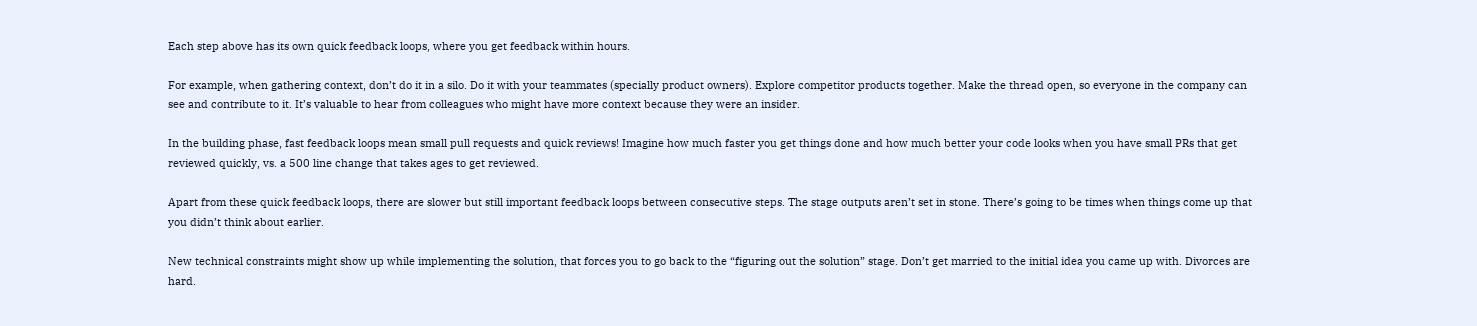Each step above has its own quick feedback loops, where you get feedback within hours.

For example, when gathering context, don’t do it in a silo. Do it with your teammates (specially product owners). Explore competitor products together. Make the thread open, so everyone in the company can see and contribute to it. It’s valuable to hear from colleagues who might have more context because they were an insider.

In the building phase, fast feedback loops mean small pull requests and quick reviews! Imagine how much faster you get things done and how much better your code looks when you have small PRs that get reviewed quickly, vs. a 500 line change that takes ages to get reviewed.

Apart from these quick feedback loops, there are slower but still important feedback loops between consecutive steps. The stage outputs aren’t set in stone. There’s going to be times when things come up that you didn’t think about earlier.

New technical constraints might show up while implementing the solution, that forces you to go back to the “figuring out the solution” stage. Don’t get married to the initial idea you came up with. Divorces are hard.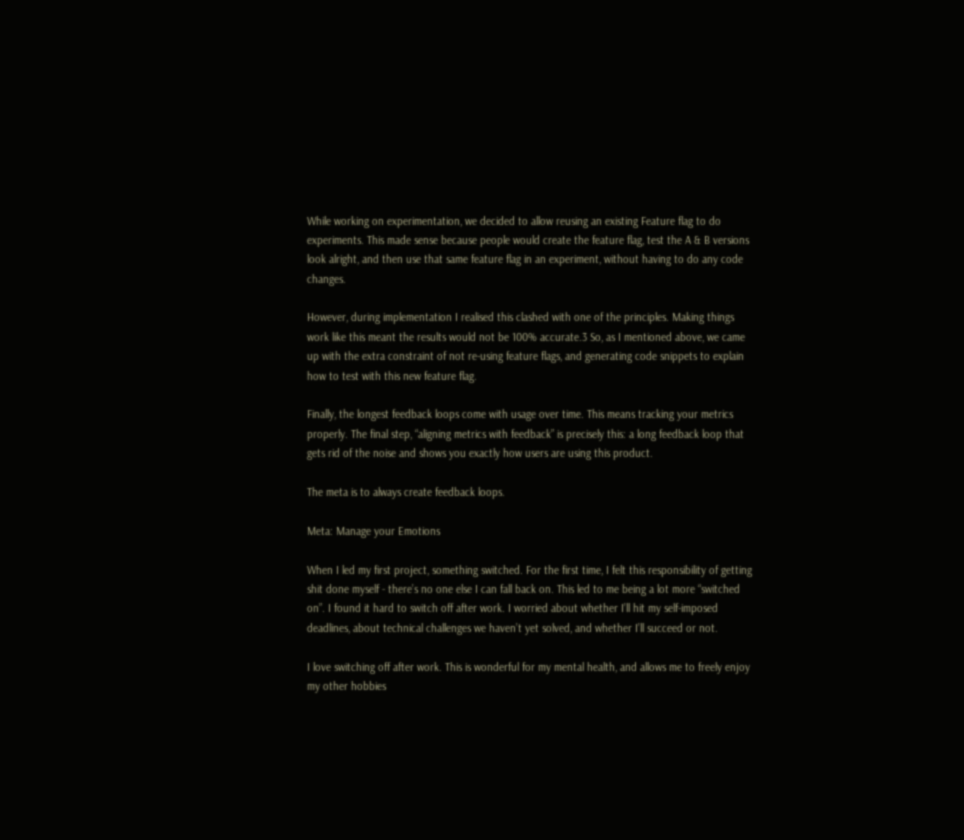While working on experimentation, we decided to allow reusing an existing Feature flag to do experiments. This made sense because people would create the feature flag, test the A & B versions look alright, and then use that same feature flag in an experiment, without having to do any code changes.

However, during implementation I realised this clashed with one of the principles. Making things work like this meant the results would not be 100% accurate.3 So, as I mentioned above, we came up with the extra constraint of not re-using feature flags, and generating code snippets to explain how to test with this new feature flag.

Finally, the longest feedback loops come with usage over time. This means tracking your metrics properly. The final step, “aligning metrics with feedback” is precisely this: a long feedback loop that gets rid of the noise and shows you exactly how users are using this product.

The meta is to always create feedback loops.

Meta: Manage your Emotions

When I led my first project, something switched. For the first time, I felt this responsibility of getting shit done myself - there’s no one else I can fall back on. This led to me being a lot more “switched on”. I found it hard to switch off after work. I worried about whether I’ll hit my self-imposed deadlines, about technical challenges we haven’t yet solved, and whether I’ll succeed or not.

I love switching off after work. This is wonderful for my mental health, and allows me to freely enjoy my other hobbies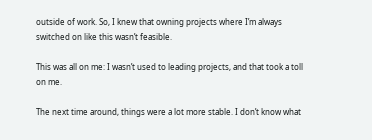outside of work. So, I knew that owning projects where I’m always switched on like this wasn’t feasible.

This was all on me: I wasn’t used to leading projects, and that took a toll on me.

The next time around, things were a lot more stable. I don’t know what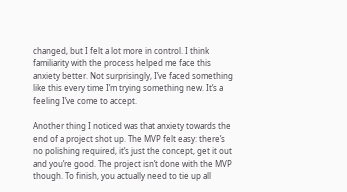changed, but I felt a lot more in control. I think familiarity with the process helped me face this anxiety better. Not surprisingly, I’ve faced something like this every time I’m trying something new. It’s a feeling I’ve come to accept.

Another thing I noticed was that anxiety towards the end of a project shot up. The MVP felt easy: there’s no polishing required, it’s just the concept, get it out and you’re good. The project isn’t done with the MVP though. To finish, you actually need to tie up all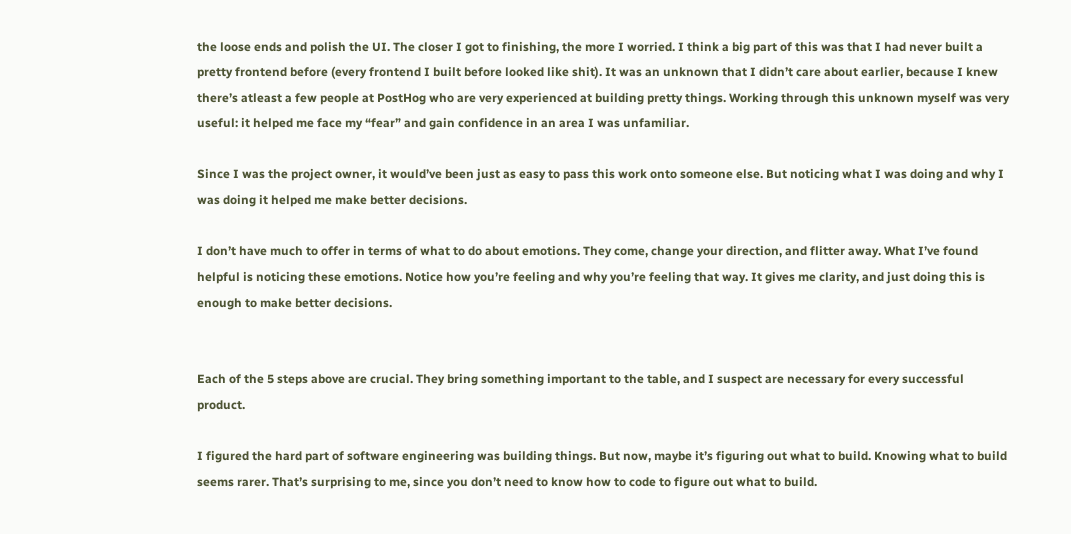the loose ends and polish the UI. The closer I got to finishing, the more I worried. I think a big part of this was that I had never built a pretty frontend before (every frontend I built before looked like shit). It was an unknown that I didn’t care about earlier, because I knew there’s atleast a few people at PostHog who are very experienced at building pretty things. Working through this unknown myself was very useful: it helped me face my “fear” and gain confidence in an area I was unfamiliar.

Since I was the project owner, it would’ve been just as easy to pass this work onto someone else. But noticing what I was doing and why I was doing it helped me make better decisions.

I don’t have much to offer in terms of what to do about emotions. They come, change your direction, and flitter away. What I’ve found helpful is noticing these emotions. Notice how you’re feeling and why you’re feeling that way. It gives me clarity, and just doing this is enough to make better decisions.


Each of the 5 steps above are crucial. They bring something important to the table, and I suspect are necessary for every successful product.

I figured the hard part of software engineering was building things. But now, maybe it’s figuring out what to build. Knowing what to build seems rarer. That’s surprising to me, since you don’t need to know how to code to figure out what to build.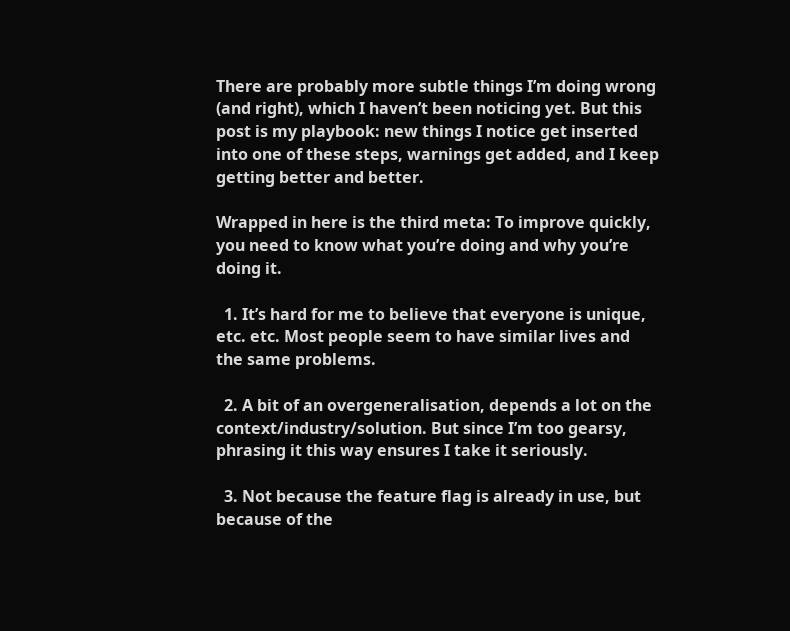There are probably more subtle things I’m doing wrong (and right), which I haven’t been noticing yet. But this post is my playbook: new things I notice get inserted into one of these steps, warnings get added, and I keep getting better and better.

Wrapped in here is the third meta: To improve quickly, you need to know what you’re doing and why you’re doing it.

  1. It’s hard for me to believe that everyone is unique, etc. etc. Most people seem to have similar lives and the same problems.

  2. A bit of an overgeneralisation, depends a lot on the context/industry/solution. But since I’m too gearsy, phrasing it this way ensures I take it seriously.

  3. Not because the feature flag is already in use, but because of the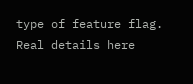type of feature flag. Real details here